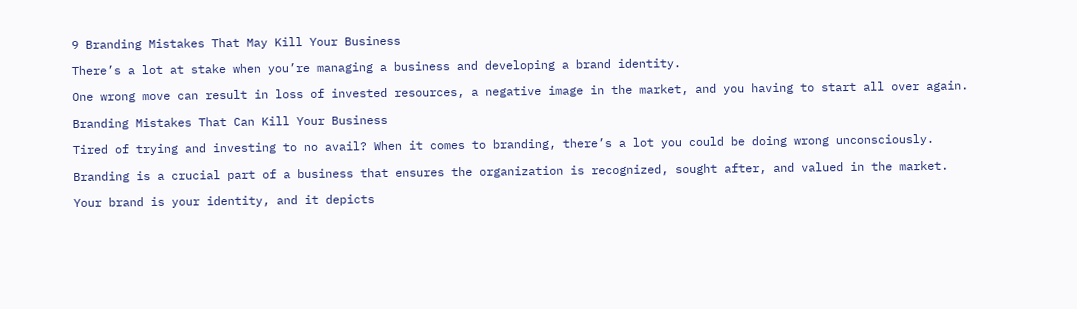9 Branding Mistakes That May Kill Your Business

There’s a lot at stake when you’re managing a business and developing a brand identity.

One wrong move can result in loss of invested resources, a negative image in the market, and you having to start all over again.

Branding Mistakes That Can Kill Your Business

Tired of trying and investing to no avail? When it comes to branding, there’s a lot you could be doing wrong unconsciously.

Branding is a crucial part of a business that ensures the organization is recognized, sought after, and valued in the market.

Your brand is your identity, and it depicts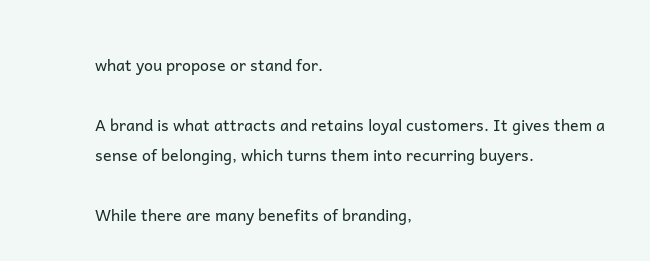what you propose or stand for.

A brand is what attracts and retains loyal customers. It gives them a sense of belonging, which turns them into recurring buyers.

While there are many benefits of branding,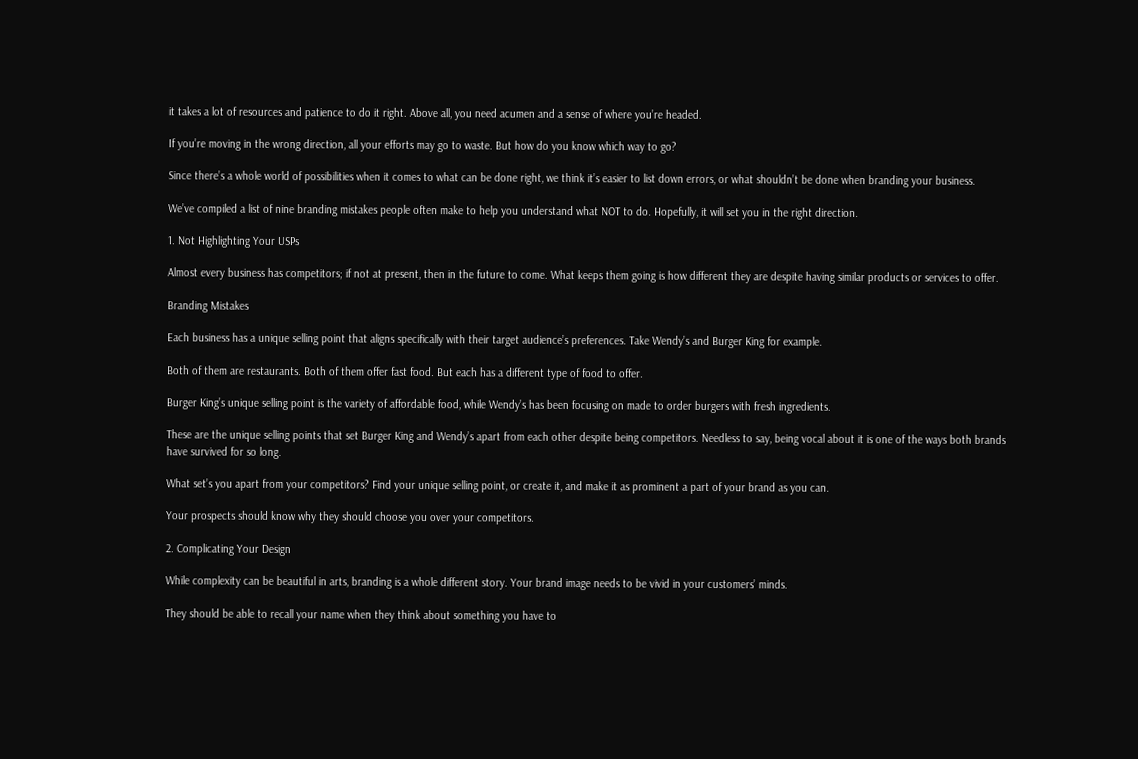it takes a lot of resources and patience to do it right. Above all, you need acumen and a sense of where you’re headed.

If you’re moving in the wrong direction, all your efforts may go to waste. But how do you know which way to go?

Since there’s a whole world of possibilities when it comes to what can be done right, we think it’s easier to list down errors, or what shouldn’t be done when branding your business.

We’ve compiled a list of nine branding mistakes people often make to help you understand what NOT to do. Hopefully, it will set you in the right direction.

1. Not Highlighting Your USPs

Almost every business has competitors; if not at present, then in the future to come. What keeps them going is how different they are despite having similar products or services to offer.

Branding Mistakes

Each business has a unique selling point that aligns specifically with their target audience’s preferences. Take Wendy’s and Burger King for example.

Both of them are restaurants. Both of them offer fast food. But each has a different type of food to offer.

Burger King’s unique selling point is the variety of affordable food, while Wendy’s has been focusing on made to order burgers with fresh ingredients.

These are the unique selling points that set Burger King and Wendy’s apart from each other despite being competitors. Needless to say, being vocal about it is one of the ways both brands have survived for so long.

What set’s you apart from your competitors? Find your unique selling point, or create it, and make it as prominent a part of your brand as you can.

Your prospects should know why they should choose you over your competitors.

2. Complicating Your Design

While complexity can be beautiful in arts, branding is a whole different story. Your brand image needs to be vivid in your customers’ minds.

They should be able to recall your name when they think about something you have to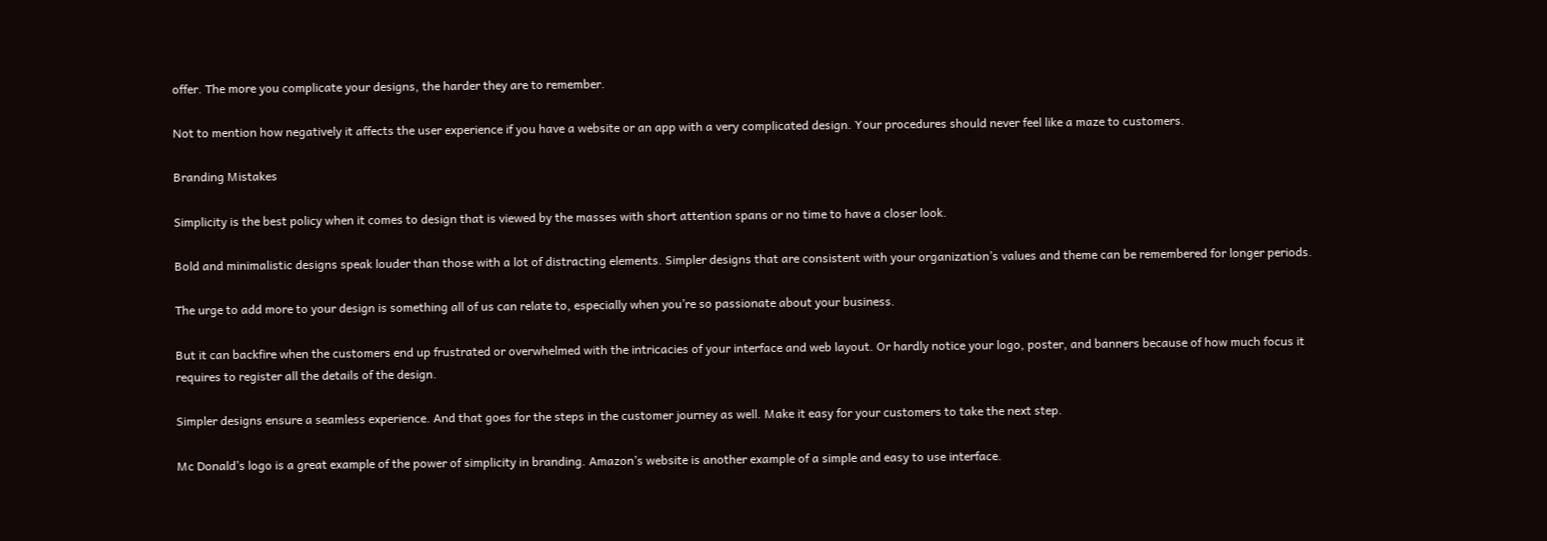offer. The more you complicate your designs, the harder they are to remember.

Not to mention how negatively it affects the user experience if you have a website or an app with a very complicated design. Your procedures should never feel like a maze to customers.

Branding Mistakes

Simplicity is the best policy when it comes to design that is viewed by the masses with short attention spans or no time to have a closer look.

Bold and minimalistic designs speak louder than those with a lot of distracting elements. Simpler designs that are consistent with your organization’s values and theme can be remembered for longer periods.

The urge to add more to your design is something all of us can relate to, especially when you’re so passionate about your business.

But it can backfire when the customers end up frustrated or overwhelmed with the intricacies of your interface and web layout. Or hardly notice your logo, poster, and banners because of how much focus it requires to register all the details of the design.

Simpler designs ensure a seamless experience. And that goes for the steps in the customer journey as well. Make it easy for your customers to take the next step.

Mc Donald’s logo is a great example of the power of simplicity in branding. Amazon’s website is another example of a simple and easy to use interface.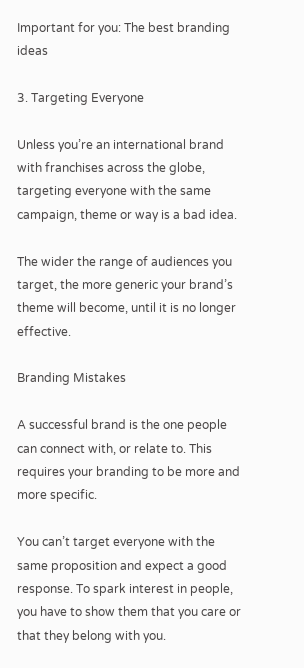Important for you: The best branding ideas

3. Targeting Everyone

Unless you’re an international brand with franchises across the globe, targeting everyone with the same campaign, theme or way is a bad idea.

The wider the range of audiences you target, the more generic your brand’s theme will become, until it is no longer effective.

Branding Mistakes

A successful brand is the one people can connect with, or relate to. This requires your branding to be more and more specific.

You can’t target everyone with the same proposition and expect a good response. To spark interest in people, you have to show them that you care or that they belong with you.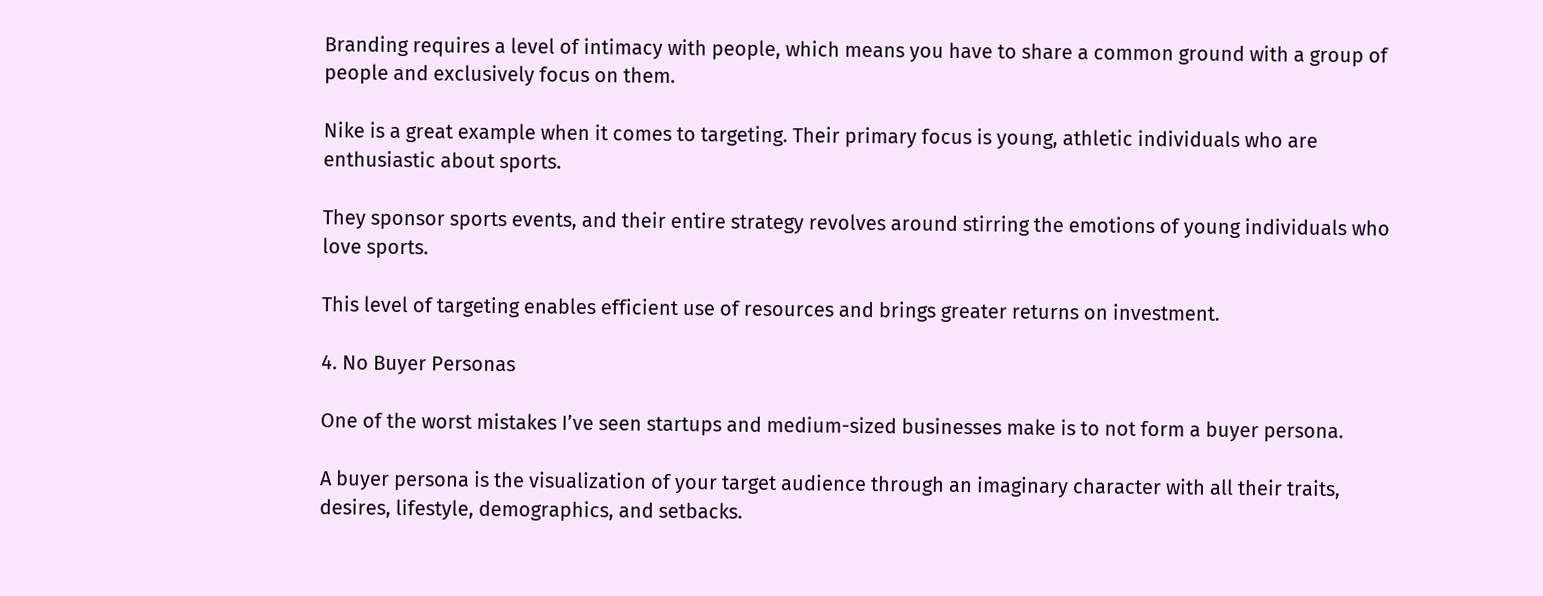Branding requires a level of intimacy with people, which means you have to share a common ground with a group of people and exclusively focus on them.

Nike is a great example when it comes to targeting. Their primary focus is young, athletic individuals who are enthusiastic about sports.

They sponsor sports events, and their entire strategy revolves around stirring the emotions of young individuals who love sports.

This level of targeting enables efficient use of resources and brings greater returns on investment.

4. No Buyer Personas

One of the worst mistakes I’ve seen startups and medium-sized businesses make is to not form a buyer persona.

A buyer persona is the visualization of your target audience through an imaginary character with all their traits, desires, lifestyle, demographics, and setbacks.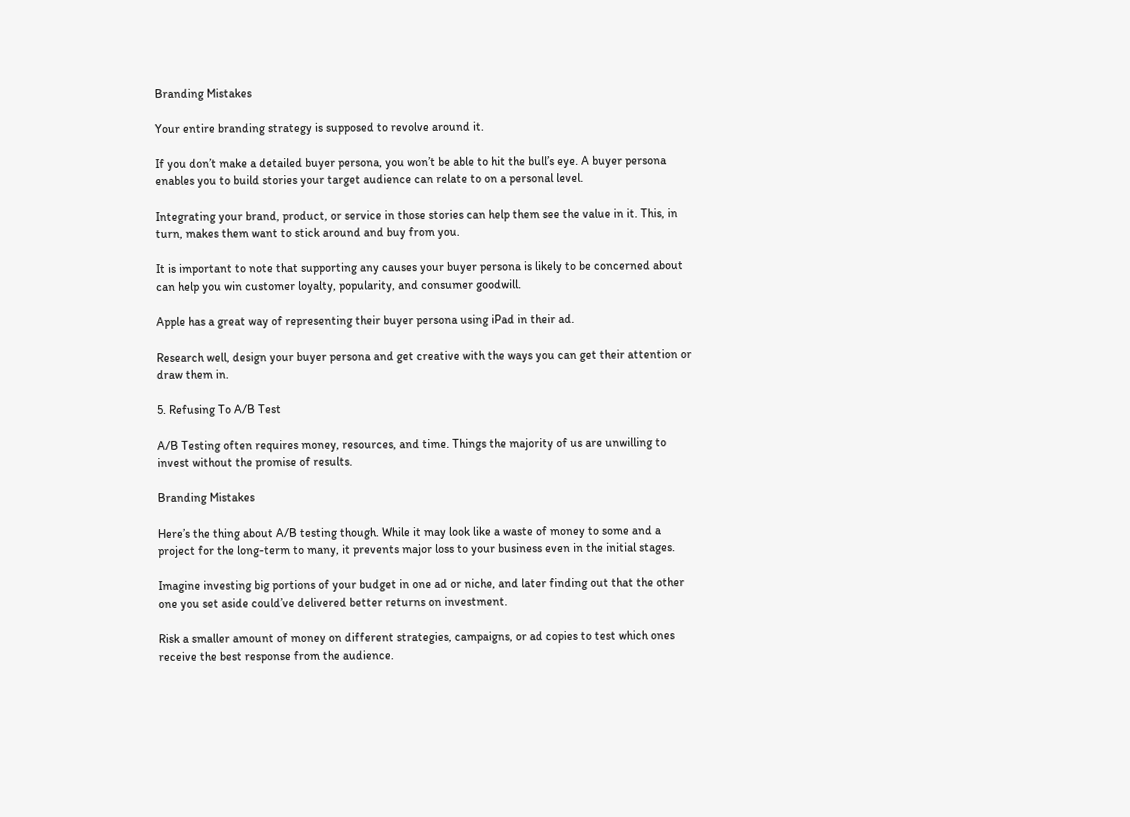Branding Mistakes

Your entire branding strategy is supposed to revolve around it.

If you don’t make a detailed buyer persona, you won’t be able to hit the bull’s eye. A buyer persona enables you to build stories your target audience can relate to on a personal level.

Integrating your brand, product, or service in those stories can help them see the value in it. This, in turn, makes them want to stick around and buy from you.

It is important to note that supporting any causes your buyer persona is likely to be concerned about can help you win customer loyalty, popularity, and consumer goodwill.

Apple has a great way of representing their buyer persona using iPad in their ad.

Research well, design your buyer persona and get creative with the ways you can get their attention or draw them in.

5. Refusing To A/B Test

A/B Testing often requires money, resources, and time. Things the majority of us are unwilling to invest without the promise of results.

Branding Mistakes

Here’s the thing about A/B testing though. While it may look like a waste of money to some and a project for the long-term to many, it prevents major loss to your business even in the initial stages.

Imagine investing big portions of your budget in one ad or niche, and later finding out that the other one you set aside could’ve delivered better returns on investment.

Risk a smaller amount of money on different strategies, campaigns, or ad copies to test which ones receive the best response from the audience.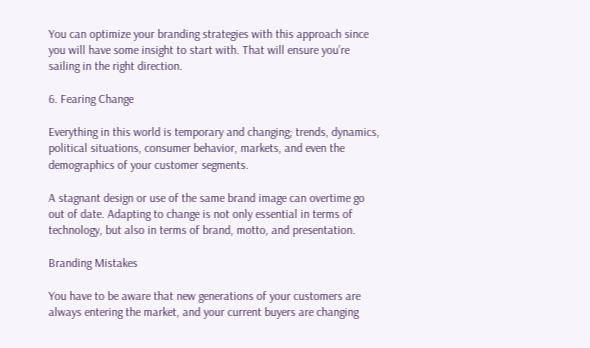You can optimize your branding strategies with this approach since you will have some insight to start with. That will ensure you’re sailing in the right direction.

6. Fearing Change

Everything in this world is temporary and changing; trends, dynamics, political situations, consumer behavior, markets, and even the demographics of your customer segments.

A stagnant design or use of the same brand image can overtime go out of date. Adapting to change is not only essential in terms of technology, but also in terms of brand, motto, and presentation.

Branding Mistakes

You have to be aware that new generations of your customers are always entering the market, and your current buyers are changing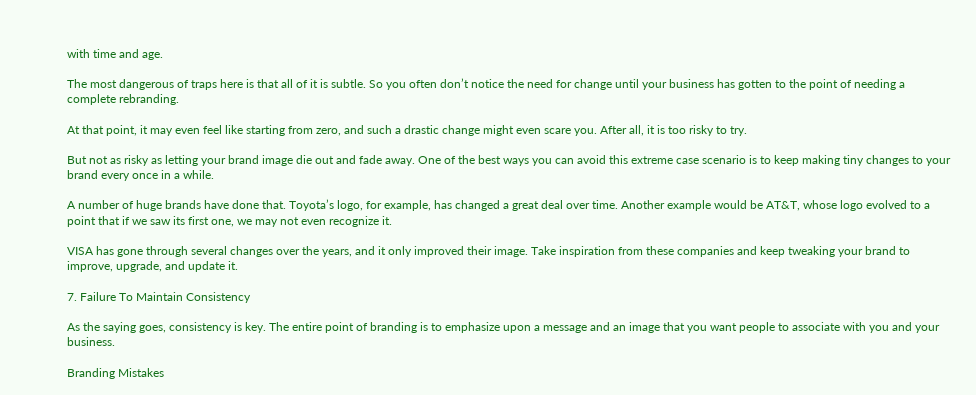with time and age.

The most dangerous of traps here is that all of it is subtle. So you often don’t notice the need for change until your business has gotten to the point of needing a complete rebranding.

At that point, it may even feel like starting from zero, and such a drastic change might even scare you. After all, it is too risky to try.

But not as risky as letting your brand image die out and fade away. One of the best ways you can avoid this extreme case scenario is to keep making tiny changes to your brand every once in a while.

A number of huge brands have done that. Toyota’s logo, for example, has changed a great deal over time. Another example would be AT&T, whose logo evolved to a point that if we saw its first one, we may not even recognize it.

VISA has gone through several changes over the years, and it only improved their image. Take inspiration from these companies and keep tweaking your brand to improve, upgrade, and update it.

7. Failure To Maintain Consistency

As the saying goes, consistency is key. The entire point of branding is to emphasize upon a message and an image that you want people to associate with you and your business.

Branding Mistakes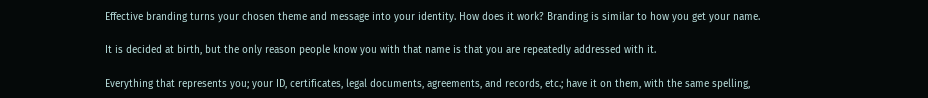Effective branding turns your chosen theme and message into your identity. How does it work? Branding is similar to how you get your name.

It is decided at birth, but the only reason people know you with that name is that you are repeatedly addressed with it.

Everything that represents you; your ID, certificates, legal documents, agreements, and records, etc.; have it on them, with the same spelling,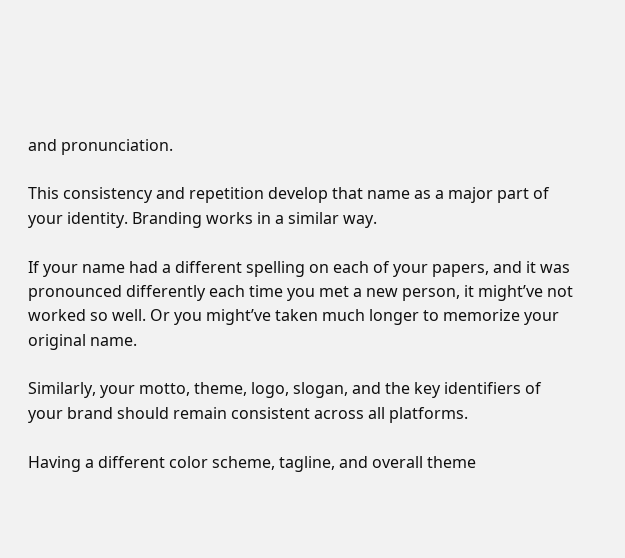and pronunciation.

This consistency and repetition develop that name as a major part of your identity. Branding works in a similar way.

If your name had a different spelling on each of your papers, and it was pronounced differently each time you met a new person, it might’ve not worked so well. Or you might’ve taken much longer to memorize your original name.

Similarly, your motto, theme, logo, slogan, and the key identifiers of your brand should remain consistent across all platforms.

Having a different color scheme, tagline, and overall theme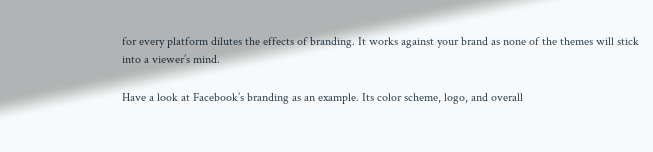for every platform dilutes the effects of branding. It works against your brand as none of the themes will stick into a viewer’s mind.

Have a look at Facebook’s branding as an example. Its color scheme, logo, and overall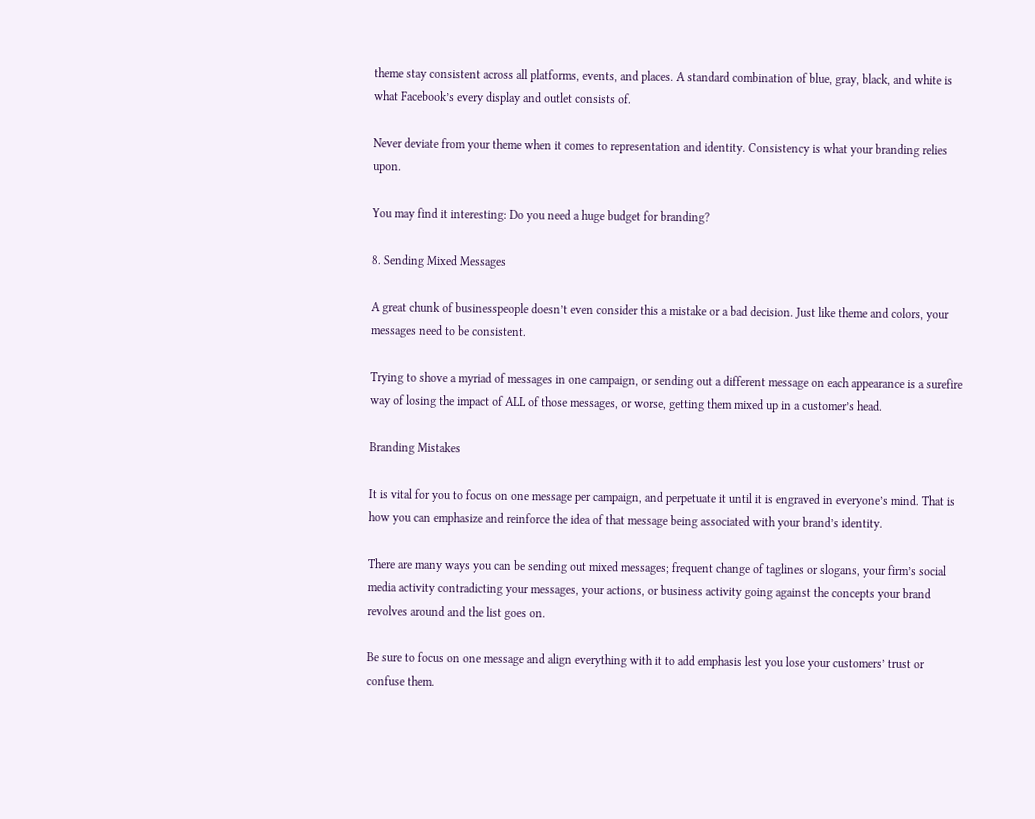theme stay consistent across all platforms, events, and places. A standard combination of blue, gray, black, and white is what Facebook’s every display and outlet consists of.

Never deviate from your theme when it comes to representation and identity. Consistency is what your branding relies upon.

You may find it interesting: Do you need a huge budget for branding?

8. Sending Mixed Messages

A great chunk of businesspeople doesn’t even consider this a mistake or a bad decision. Just like theme and colors, your messages need to be consistent.

Trying to shove a myriad of messages in one campaign, or sending out a different message on each appearance is a surefire way of losing the impact of ALL of those messages, or worse, getting them mixed up in a customer’s head.

Branding Mistakes

It is vital for you to focus on one message per campaign, and perpetuate it until it is engraved in everyone’s mind. That is how you can emphasize and reinforce the idea of that message being associated with your brand’s identity.

There are many ways you can be sending out mixed messages; frequent change of taglines or slogans, your firm’s social media activity contradicting your messages, your actions, or business activity going against the concepts your brand revolves around and the list goes on.

Be sure to focus on one message and align everything with it to add emphasis lest you lose your customers’ trust or confuse them.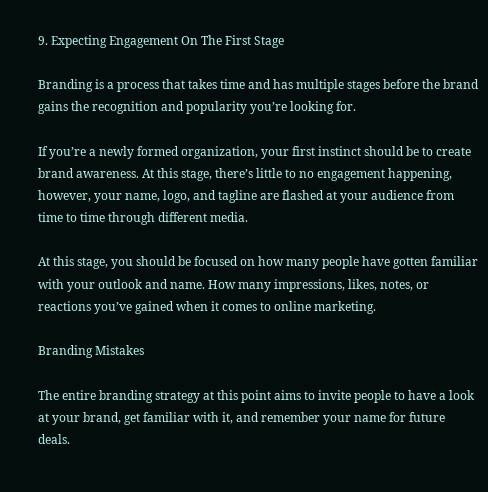9. Expecting Engagement On The First Stage

Branding is a process that takes time and has multiple stages before the brand gains the recognition and popularity you’re looking for.

If you’re a newly formed organization, your first instinct should be to create brand awareness. At this stage, there’s little to no engagement happening, however, your name, logo, and tagline are flashed at your audience from time to time through different media.

At this stage, you should be focused on how many people have gotten familiar with your outlook and name. How many impressions, likes, notes, or reactions you’ve gained when it comes to online marketing.

Branding Mistakes

The entire branding strategy at this point aims to invite people to have a look at your brand, get familiar with it, and remember your name for future deals.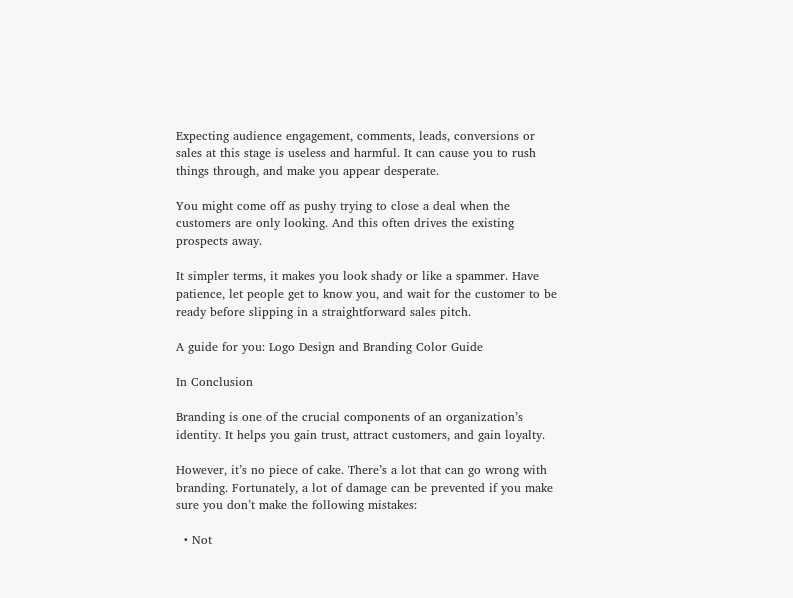Expecting audience engagement, comments, leads, conversions or sales at this stage is useless and harmful. It can cause you to rush things through, and make you appear desperate.

You might come off as pushy trying to close a deal when the customers are only looking. And this often drives the existing prospects away.

It simpler terms, it makes you look shady or like a spammer. Have patience, let people get to know you, and wait for the customer to be ready before slipping in a straightforward sales pitch.

A guide for you: Logo Design and Branding Color Guide

In Conclusion

Branding is one of the crucial components of an organization’s identity. It helps you gain trust, attract customers, and gain loyalty.

However, it’s no piece of cake. There’s a lot that can go wrong with branding. Fortunately, a lot of damage can be prevented if you make sure you don’t make the following mistakes:

  • Not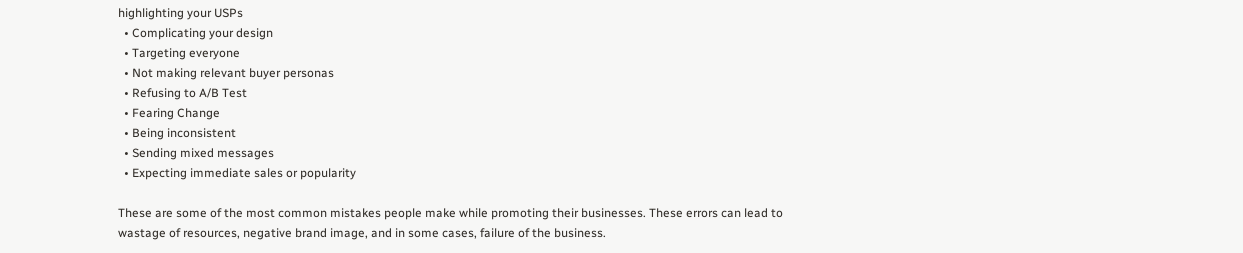highlighting your USPs
  • Complicating your design
  • Targeting everyone
  • Not making relevant buyer personas
  • Refusing to A/B Test
  • Fearing Change
  • Being inconsistent
  • Sending mixed messages
  • Expecting immediate sales or popularity

These are some of the most common mistakes people make while promoting their businesses. These errors can lead to wastage of resources, negative brand image, and in some cases, failure of the business.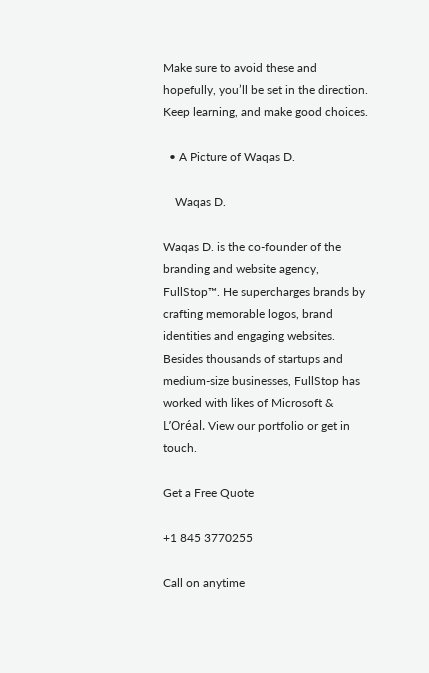Make sure to avoid these and hopefully, you’ll be set in the direction. Keep learning, and make good choices.

  • A Picture of Waqas D.

    Waqas D.

Waqas D. is the co-founder of the branding and website agency, FullStop™. He supercharges brands by crafting memorable logos, brand identities and engaging websites. Besides thousands of startups and medium-size businesses, FullStop has worked with likes of Microsoft & L’Oréal. View our portfolio or get in touch.

Get a Free Quote

+1 845 3770255

Call on anytime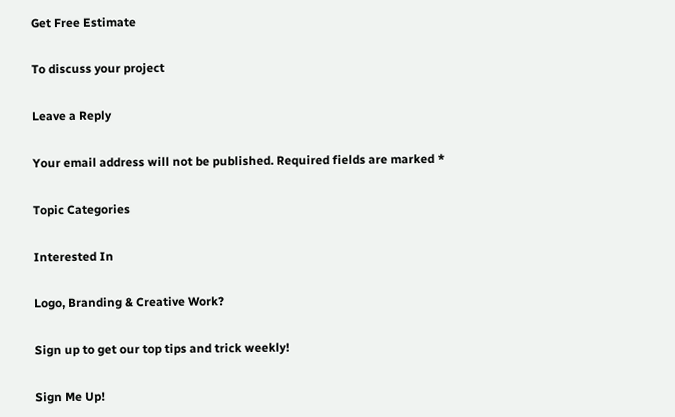Get Free Estimate

To discuss your project

Leave a Reply

Your email address will not be published. Required fields are marked *

Topic Categories

Interested In

Logo, Branding & Creative Work?

Sign up to get our top tips and trick weekly!

Sign Me Up!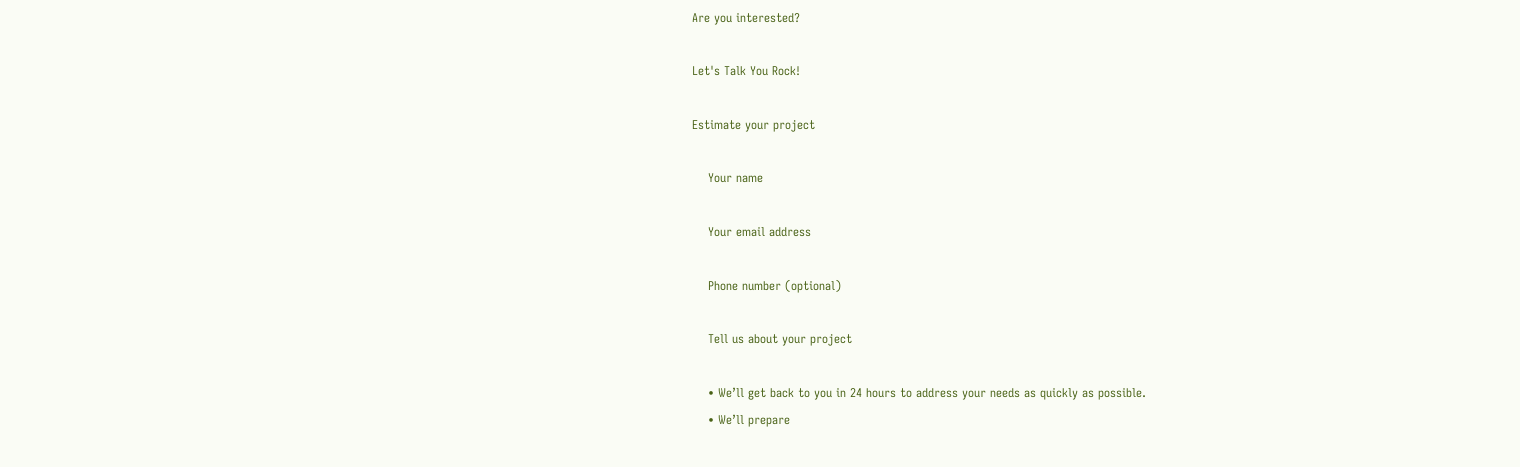Are you interested?

Let's Talk You Rock!

Estimate your project

    Your name

    Your email address

    Phone number (optional)

    Tell us about your project

    • We’ll get back to you in 24 hours to address your needs as quickly as possible.
    • We’ll prepare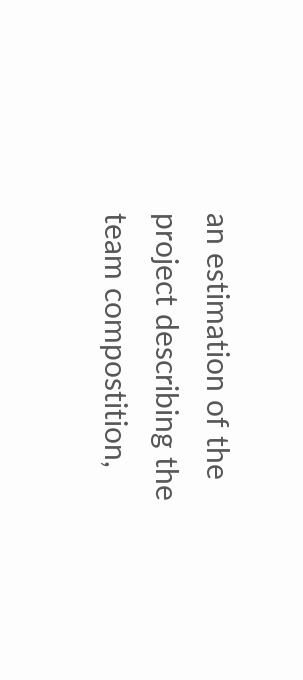an estimation of the project describing the team compostition,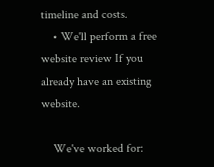timeline and costs.
    • We'll perform a free website review If you already have an existing website.

    We've worked for: